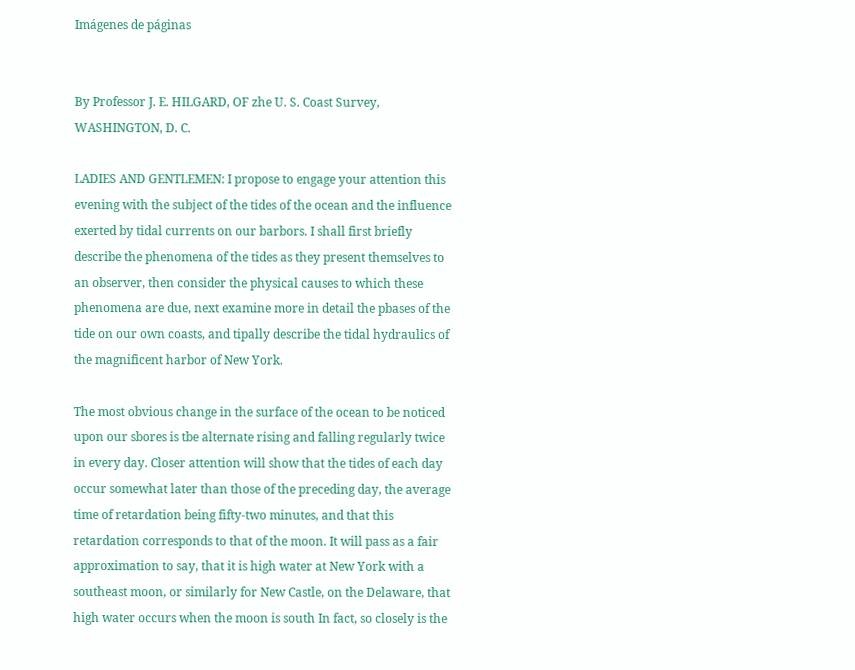Imágenes de páginas


By Professor J. E. HILGARD, OF zhe U. S. Coast Survey, WASHINGTON, D. C.

LADIES AND GENTLEMEN: I propose to engage your attention this evening with the subject of the tides of the ocean and the influence exerted by tidal currents on our barbors. I shall first briefly describe the phenomena of the tides as they present themselves to an observer, then consider the physical causes to which these phenomena are due, next examine more in detail the pbases of the tide on our own coasts, and tipally describe the tidal hydraulics of the magnificent harbor of New York.

The most obvious change in the surface of the ocean to be noticed upon our sbores is tbe alternate rising and falling regularly twice in every day. Closer attention will show that the tides of each day occur somewhat later than those of the preceding day, the average time of retardation being fifty-two minutes, and that this retardation corresponds to that of the moon. It will pass as a fair approximation to say, that it is high water at New York with a southeast moon, or similarly for New Castle, on the Delaware, that high water occurs when the moon is south In fact, so closely is the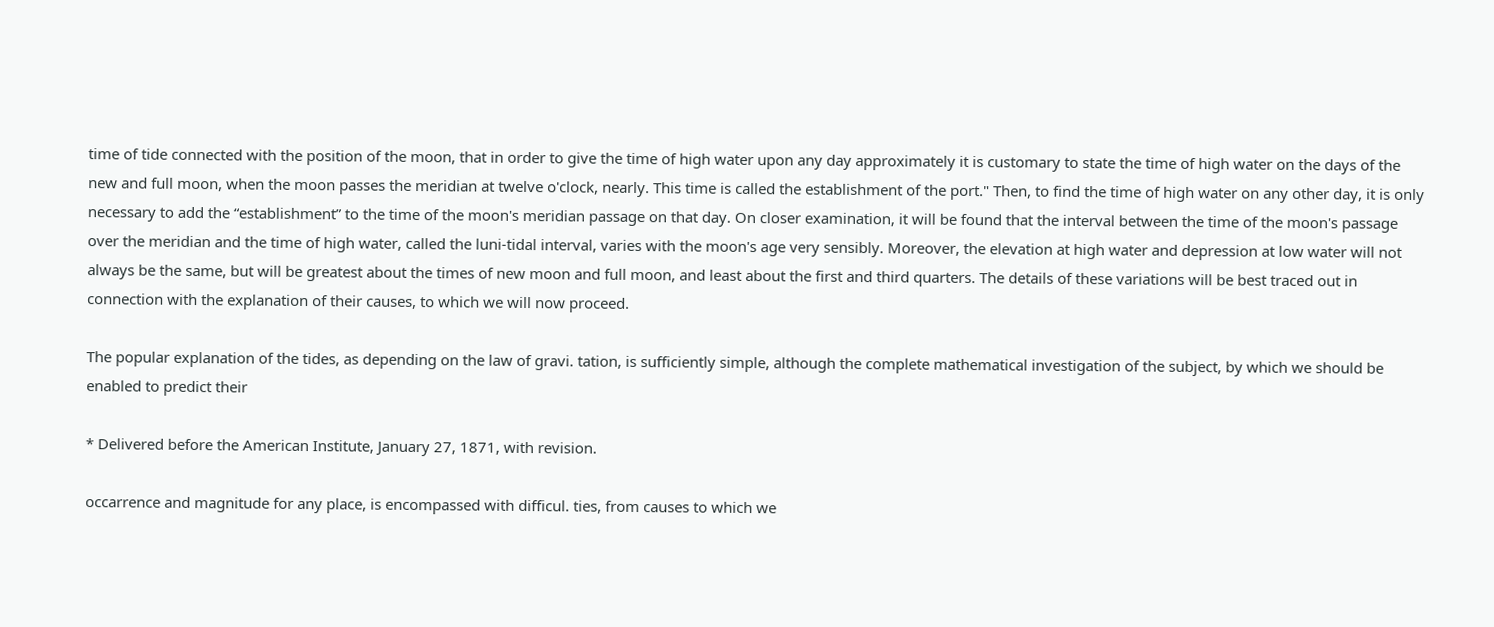time of tide connected with the position of the moon, that in order to give the time of high water upon any day approximately it is customary to state the time of high water on the days of the new and full moon, when the moon passes the meridian at twelve o'clock, nearly. This time is called the establishment of the port." Then, to find the time of high water on any other day, it is only necessary to add the “establishment” to the time of the moon's meridian passage on that day. On closer examination, it will be found that the interval between the time of the moon's passage over the meridian and the time of high water, called the luni-tidal interval, varies with the moon's age very sensibly. Moreover, the elevation at high water and depression at low water will not always be the same, but will be greatest about the times of new moon and full moon, and least about the first and third quarters. The details of these variations will be best traced out in connection with the explanation of their causes, to which we will now proceed.

The popular explanation of the tides, as depending on the law of gravi. tation, is sufficiently simple, although the complete mathematical investigation of the subject, by which we should be enabled to predict their

* Delivered before the American Institute, January 27, 1871, with revision.

occarrence and magnitude for any place, is encompassed with difficul. ties, from causes to which we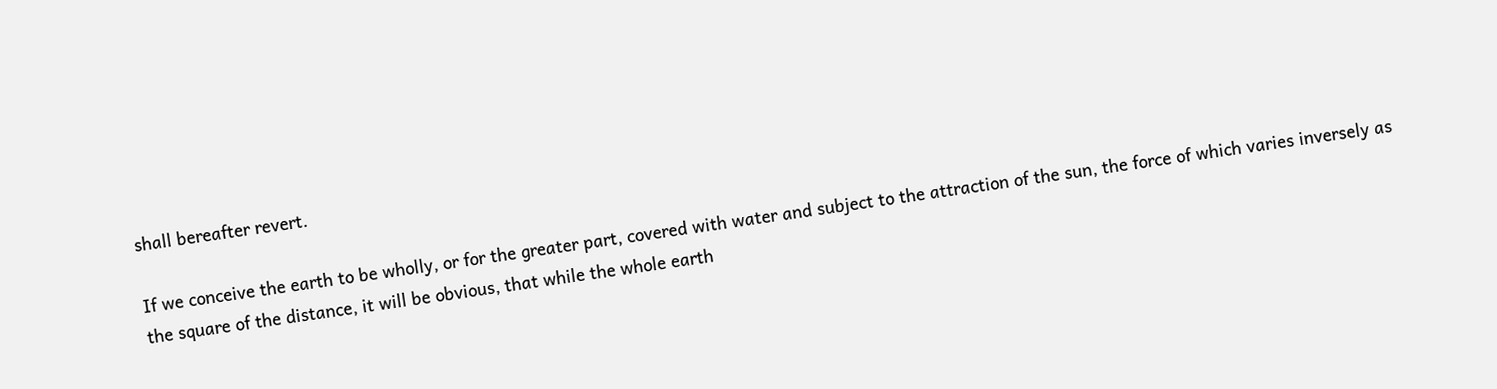shall bereafter revert.

If we conceive the earth to be wholly, or for the greater part, covered with water and subject to the attraction of the sun, the force of which varies inversely as the square of the distance, it will be obvious, that while the whole earth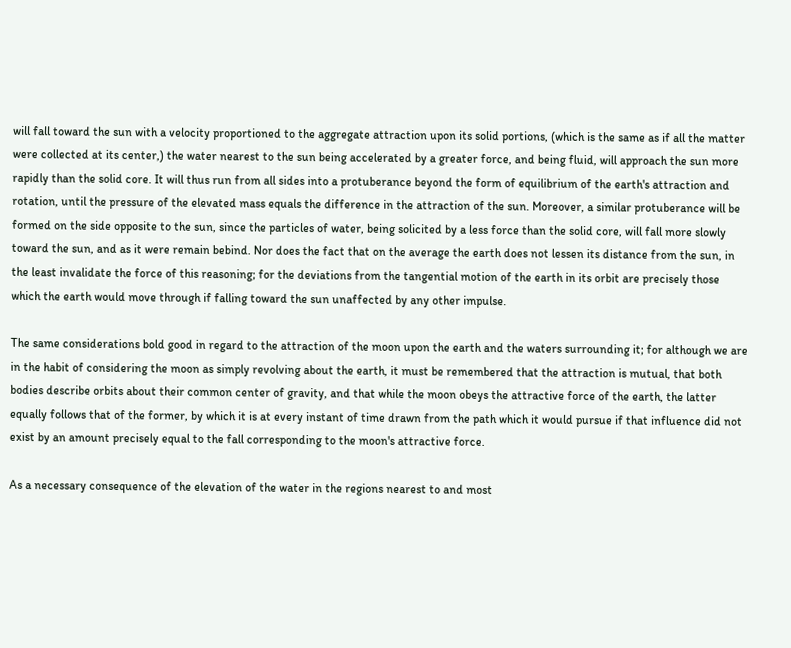will fall toward the sun with a velocity proportioned to the aggregate attraction upon its solid portions, (which is the same as if all the matter were collected at its center,) the water nearest to the sun being accelerated by a greater force, and being fluid, will approach the sun more rapidly than the solid core. It will thus run from all sides into a protuberance beyond the form of equilibrium of the earth's attraction and rotation, until the pressure of the elevated mass equals the difference in the attraction of the sun. Moreover, a similar protuberance will be formed on the side opposite to the sun, since the particles of water, being solicited by a less force than the solid core, will fall more slowly toward the sun, and as it were remain bebind. Nor does the fact that on the average the earth does not lessen its distance from the sun, in the least invalidate the force of this reasoning; for the deviations from the tangential motion of the earth in its orbit are precisely those which the earth would move through if falling toward the sun unaffected by any other impulse.

The same considerations bold good in regard to the attraction of the moon upon the earth and the waters surrounding it; for although we are in the habit of considering the moon as simply revolving about the earth, it must be remembered that the attraction is mutual, that both bodies describe orbits about their common center of gravity, and that while the moon obeys the attractive force of the earth, the latter equally follows that of the former, by which it is at every instant of time drawn from the path which it would pursue if that influence did not exist by an amount precisely equal to the fall corresponding to the moon's attractive force.

As a necessary consequence of the elevation of the water in the regions nearest to and most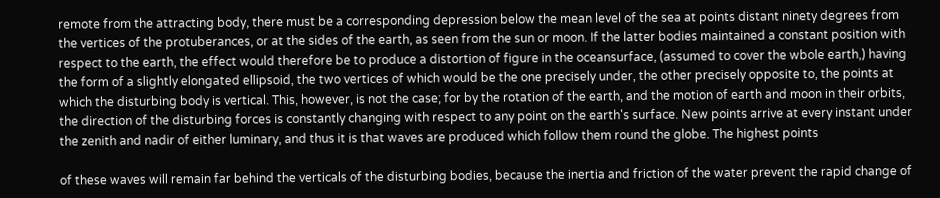remote from the attracting body, there must be a corresponding depression below the mean level of the sea at points distant ninety degrees from the vertices of the protuberances, or at the sides of the earth, as seen from the sun or moon. If the latter bodies maintained a constant position with respect to the earth, the effect would therefore be to produce a distortion of figure in the oceansurface, (assumed to cover the wbole earth,) having the form of a slightly elongated ellipsoid, the two vertices of which would be the one precisely under, the other precisely opposite to, the points at which the disturbing body is vertical. This, however, is not the case; for by the rotation of the earth, and the motion of earth and moon in their orbits, the direction of the disturbing forces is constantly changing with respect to any point on the earth's surface. New points arrive at every instant under the zenith and nadir of either luminary, and thus it is that waves are produced which follow them round the globe. The highest points

of these waves will remain far behind the verticals of the disturbing bodies, because the inertia and friction of the water prevent the rapid change of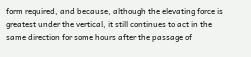form required, and because, although the elevating force is greatest under the vertical, it still continues to act in the same direction for some hours after the passage of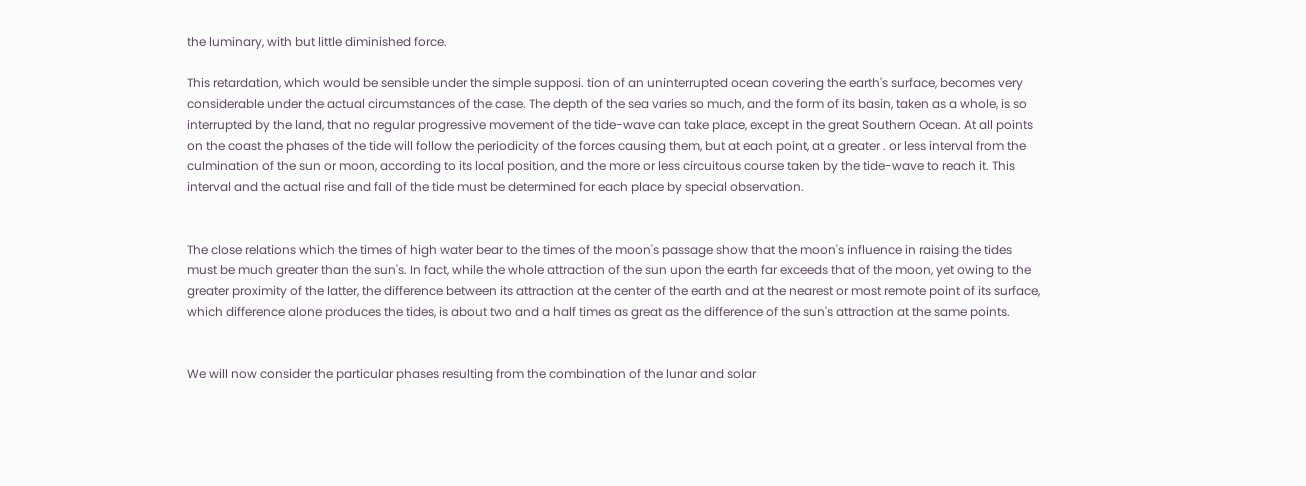the luminary, with but little diminished force.

This retardation, which would be sensible under the simple supposi. tion of an uninterrupted ocean covering the earth's surface, becomes very considerable under the actual circumstances of the case. The depth of the sea varies so much, and the form of its basin, taken as a whole, is so interrupted by the land, that no regular progressive movement of the tide-wave can take place, except in the great Southern Ocean. At all points on the coast the phases of the tide will follow the periodicity of the forces causing them, but at each point, at a greater . or less interval from the culmination of the sun or moon, according to its local position, and the more or less circuitous course taken by the tide-wave to reach it. This interval and the actual rise and fall of the tide must be determined for each place by special observation.


The close relations which the times of high water bear to the times of the moon's passage show that the moon's influence in raising the tides must be much greater than the sun's. In fact, while the whole attraction of the sun upon the earth far exceeds that of the moon, yet owing to the greater proximity of the latter, the difference between its attraction at the center of the earth and at the nearest or most remote point of its surface, which difference alone produces the tides, is about two and a half times as great as the difference of the sun's attraction at the same points.


We will now consider the particular phases resulting from the combination of the lunar and solar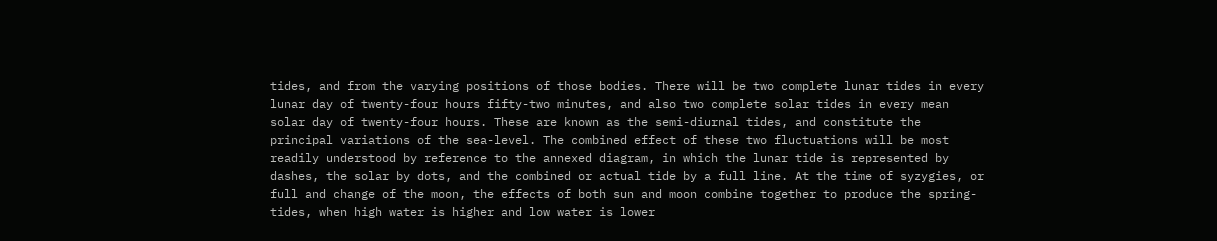tides, and from the varying positions of those bodies. There will be two complete lunar tides in every lunar day of twenty-four hours fifty-two minutes, and also two complete solar tides in every mean solar day of twenty-four hours. These are known as the semi-diurnal tides, and constitute the principal variations of the sea-level. The combined effect of these two fluctuations will be most readily understood by reference to the annexed diagram, in which the lunar tide is represented by dashes, the solar by dots, and the combined or actual tide by a full line. At the time of syzygies, or full and change of the moon, the effects of both sun and moon combine together to produce the spring-tides, when high water is higher and low water is lower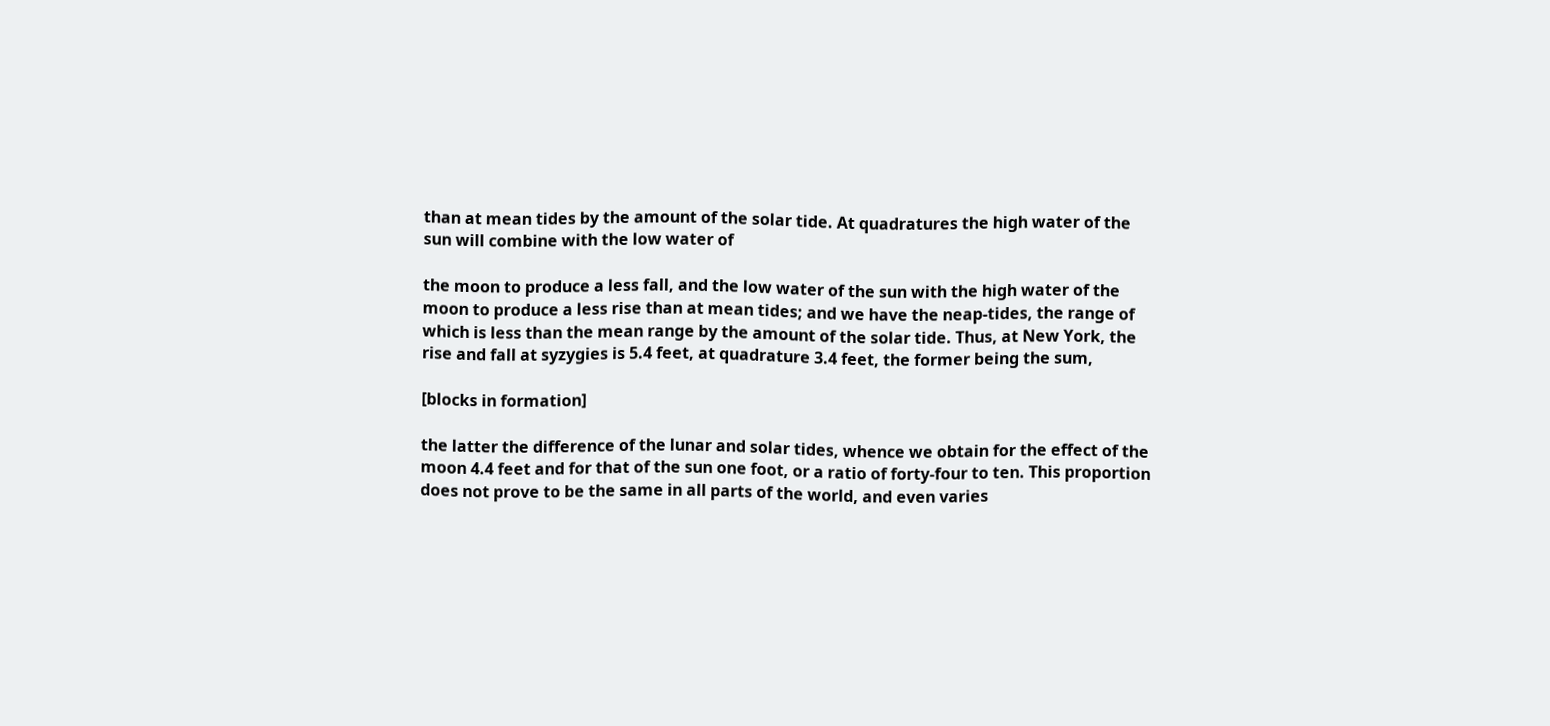than at mean tides by the amount of the solar tide. At quadratures the high water of the sun will combine with the low water of

the moon to produce a less fall, and the low water of the sun with the high water of the moon to produce a less rise than at mean tides; and we have the neap-tides, the range of which is less than the mean range by the amount of the solar tide. Thus, at New York, the rise and fall at syzygies is 5.4 feet, at quadrature 3.4 feet, the former being the sum,

[blocks in formation]

the latter the difference of the lunar and solar tides, whence we obtain for the effect of the moon 4.4 feet and for that of the sun one foot, or a ratio of forty-four to ten. This proportion does not prove to be the same in all parts of the world, and even varies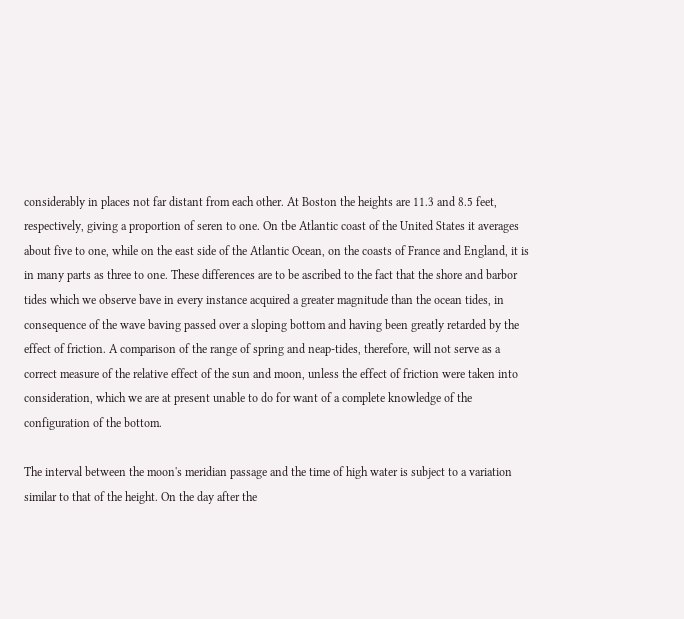considerably in places not far distant from each other. At Boston the heights are 11.3 and 8.5 feet, respectively, giving a proportion of seren to one. On tbe Atlantic coast of the United States it averages about five to one, while on the east side of the Atlantic Ocean, on the coasts of France and England, it is in many parts as three to one. These differences are to be ascribed to the fact that the shore and barbor tides which we observe bave in every instance acquired a greater magnitude than the ocean tides, in consequence of the wave baving passed over a sloping bottom and having been greatly retarded by the effect of friction. A comparison of the range of spring and neap-tides, therefore, will not serve as a correct measure of the relative effect of the sun and moon, unless the effect of friction were taken into consideration, which we are at present unable to do for want of a complete knowledge of the configuration of the bottom.

The interval between the moon's meridian passage and the time of high water is subject to a variation similar to that of the height. On the day after the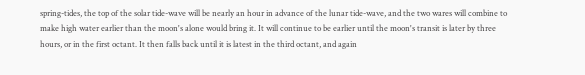spring-tides, the top of the solar tide-wave will be nearly an hour in advance of the lunar tide-wave, and the two wares will combine to make high water earlier than the moon's alone would bring it. It will continue to be earlier until the moon's transit is later by three hours, or in the first octant. It then falls back until it is latest in the third octant, and again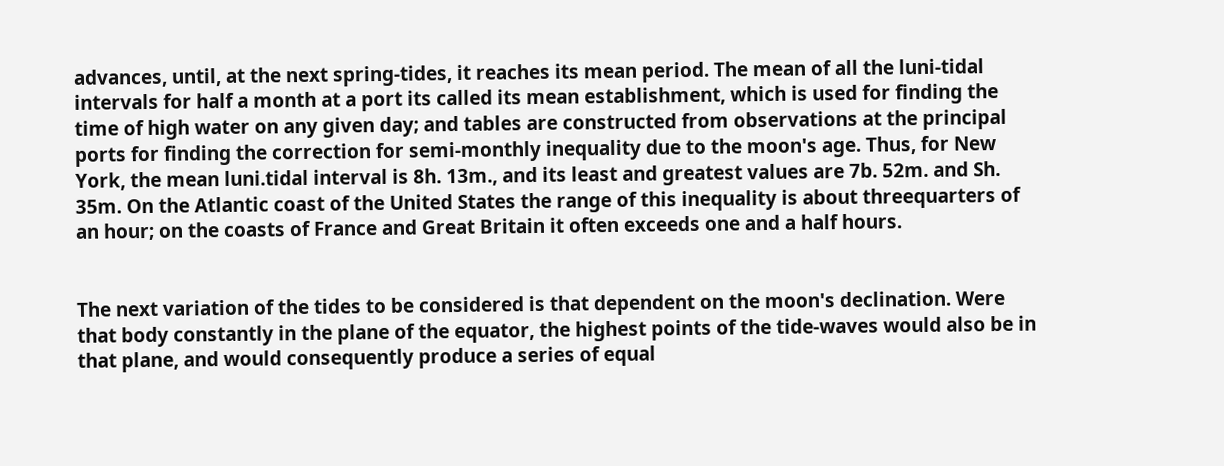advances, until, at the next spring-tides, it reaches its mean period. The mean of all the luni-tidal intervals for half a month at a port its called its mean establishment, which is used for finding the time of high water on any given day; and tables are constructed from observations at the principal ports for finding the correction for semi-monthly inequality due to the moon's age. Thus, for New York, the mean luni.tidal interval is 8h. 13m., and its least and greatest values are 7b. 52m. and Sh. 35m. On the Atlantic coast of the United States the range of this inequality is about threequarters of an hour; on the coasts of France and Great Britain it often exceeds one and a half hours.


The next variation of the tides to be considered is that dependent on the moon's declination. Were that body constantly in the plane of the equator, the highest points of the tide-waves would also be in that plane, and would consequently produce a series of equal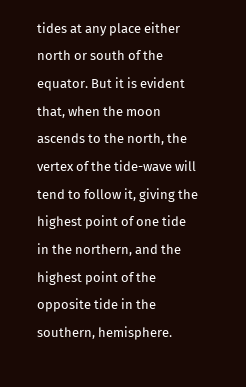tides at any place either north or south of the equator. But it is evident that, when the moon ascends to the north, the vertex of the tide-wave will tend to follow it, giving the highest point of one tide in the northern, and the highest point of the opposite tide in the southern, hemisphere.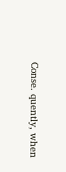Conse. quently, when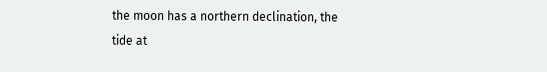the moon has a northern declination, the tide at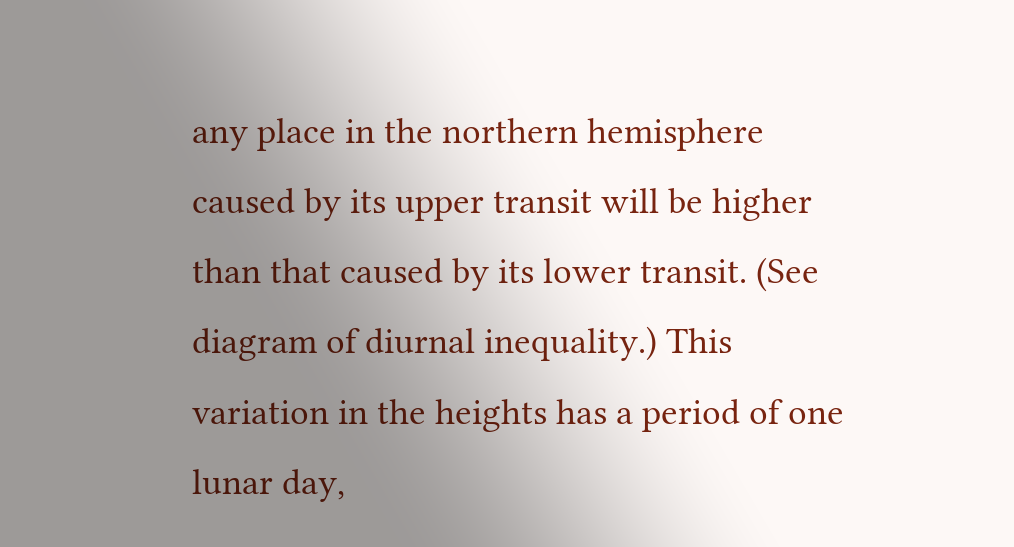any place in the northern hemisphere caused by its upper transit will be higher than that caused by its lower transit. (See diagram of diurnal inequality.) This variation in the heights has a period of one lunar day,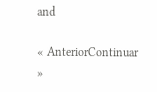and

« AnteriorContinuar »